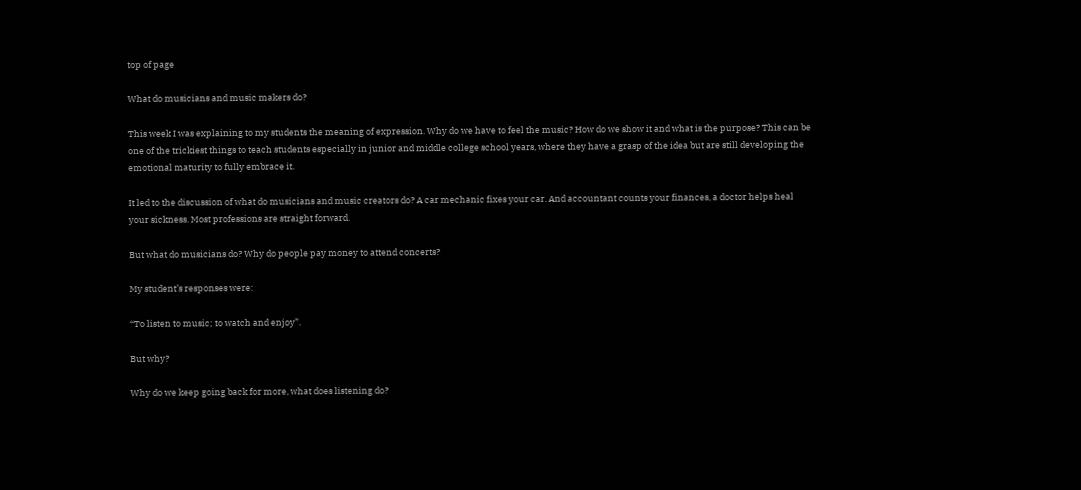top of page

What do musicians and music makers do?

This week I was explaining to my students the meaning of expression. Why do we have to feel the music? How do we show it and what is the purpose? This can be one of the trickiest things to teach students especially in junior and middle college school years, where they have a grasp of the idea but are still developing the emotional maturity to fully embrace it.

It led to the discussion of what do musicians and music creators do? A car mechanic fixes your car. And accountant counts your finances, a doctor helps heal your sickness. Most professions are straight forward.

But what do musicians do? Why do people pay money to attend concerts?

My student’s responses were:

“To listen to music; to watch and enjoy”.

But why?

Why do we keep going back for more, what does listening do?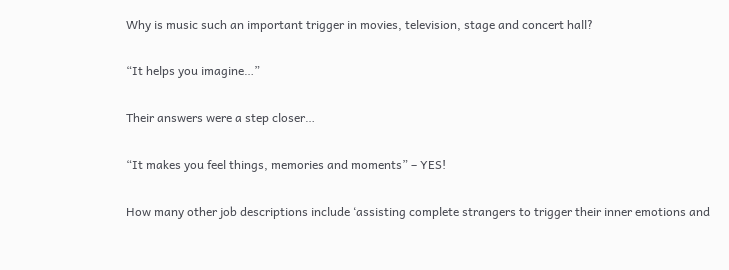Why is music such an important trigger in movies, television, stage and concert hall?

“It helps you imagine…”

Their answers were a step closer…

“It makes you feel things, memories and moments” – YES!

How many other job descriptions include ‘assisting complete strangers to trigger their inner emotions and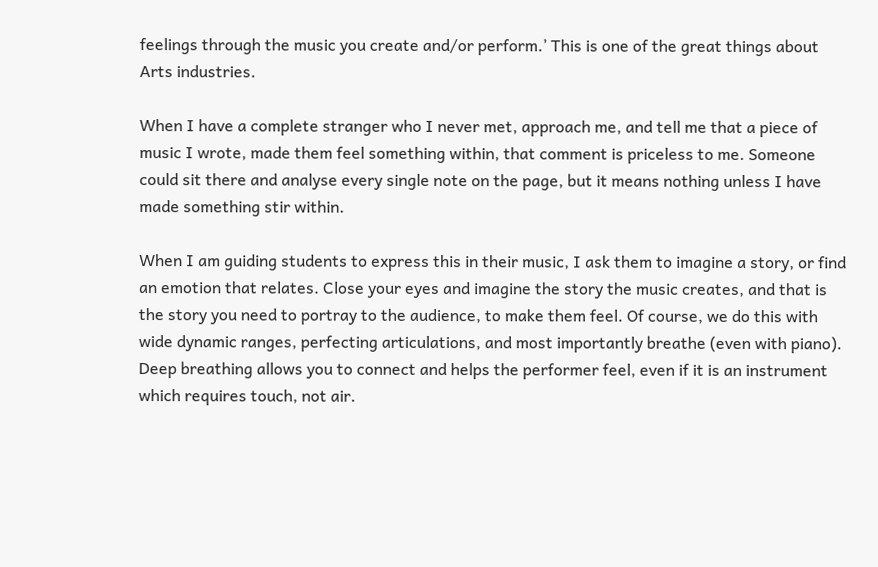feelings through the music you create and/or perform.’ This is one of the great things about Arts industries.

When I have a complete stranger who I never met, approach me, and tell me that a piece of music I wrote, made them feel something within, that comment is priceless to me. Someone could sit there and analyse every single note on the page, but it means nothing unless I have made something stir within.

When I am guiding students to express this in their music, I ask them to imagine a story, or find an emotion that relates. Close your eyes and imagine the story the music creates, and that is the story you need to portray to the audience, to make them feel. Of course, we do this with wide dynamic ranges, perfecting articulations, and most importantly breathe (even with piano). Deep breathing allows you to connect and helps the performer feel, even if it is an instrument which requires touch, not air.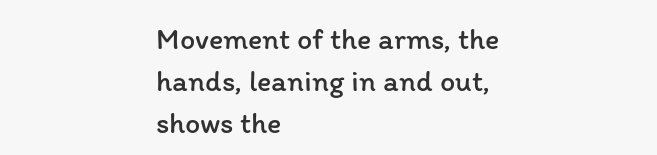Movement of the arms, the hands, leaning in and out, shows the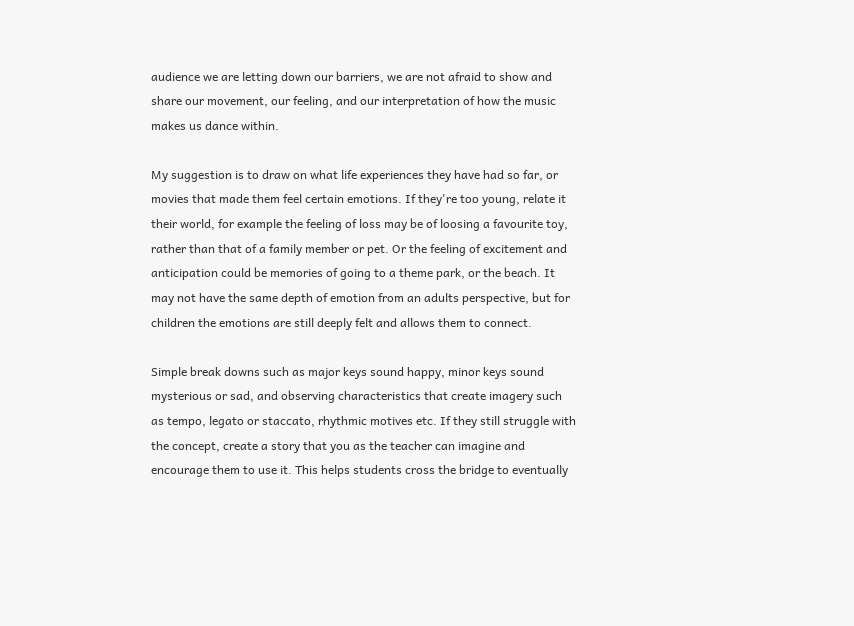audience we are letting down our barriers, we are not afraid to show and share our movement, our feeling, and our interpretation of how the music makes us dance within.

My suggestion is to draw on what life experiences they have had so far, or movies that made them feel certain emotions. If they're too young, relate it their world, for example the feeling of loss may be of loosing a favourite toy, rather than that of a family member or pet. Or the feeling of excitement and anticipation could be memories of going to a theme park, or the beach. It may not have the same depth of emotion from an adults perspective, but for children the emotions are still deeply felt and allows them to connect.

Simple break downs such as major keys sound happy, minor keys sound mysterious or sad, and observing characteristics that create imagery such as tempo, legato or staccato, rhythmic motives etc. If they still struggle with the concept, create a story that you as the teacher can imagine and encourage them to use it. This helps students cross the bridge to eventually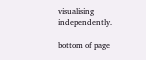visualising independently.

bottom of page